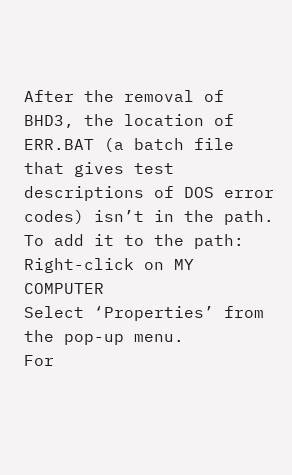After the removal of BHD3, the location of ERR.BAT (a batch file that gives test descriptions of DOS error codes) isn’t in the path.
To add it to the path:
Right-click on MY COMPUTER
Select ‘Properties’ from the pop-up menu.
For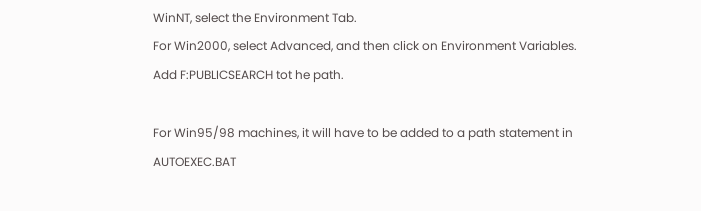WinNT, select the Environment Tab.
For Win2000, select Advanced, and then click on Environment Variables.
Add F:PUBLICSEARCH tot he path.

For Win95/98 machines, it will have to be added to a path statement in AUTOEXEC.BAT